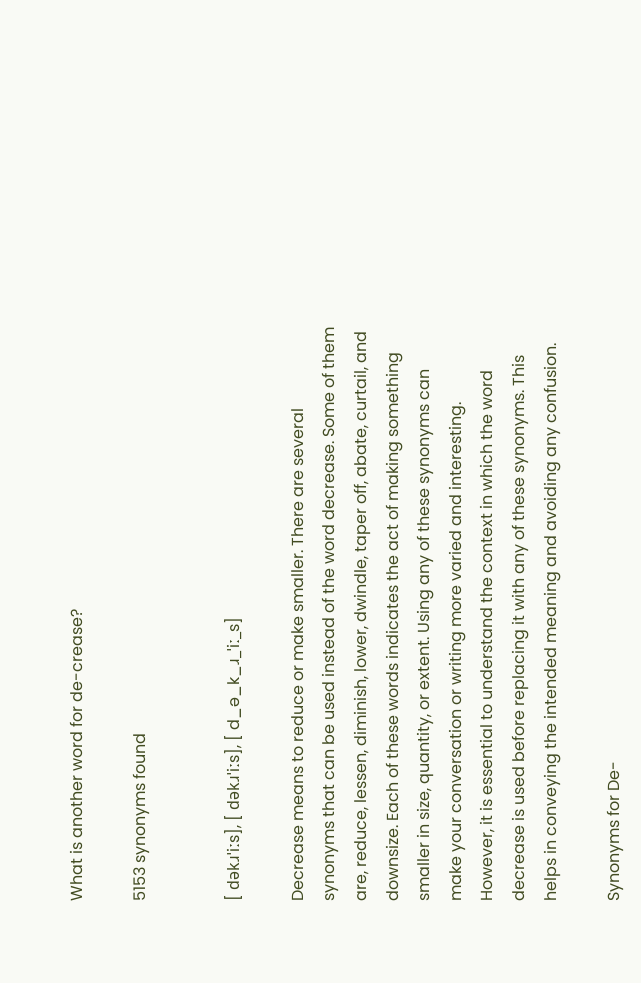What is another word for de-crease?

5153 synonyms found


[ dəkɹˈiːs], [ dəkɹˈiːs], [ d_ə_k_ɹ_ˈiː_s]

Decrease means to reduce or make smaller. There are several synonyms that can be used instead of the word decrease. Some of them are, reduce, lessen, diminish, lower, dwindle, taper off, abate, curtail, and downsize. Each of these words indicates the act of making something smaller in size, quantity, or extent. Using any of these synonyms can make your conversation or writing more varied and interesting. However, it is essential to understand the context in which the word decrease is used before replacing it with any of these synonyms. This helps in conveying the intended meaning and avoiding any confusion.

Synonyms for De-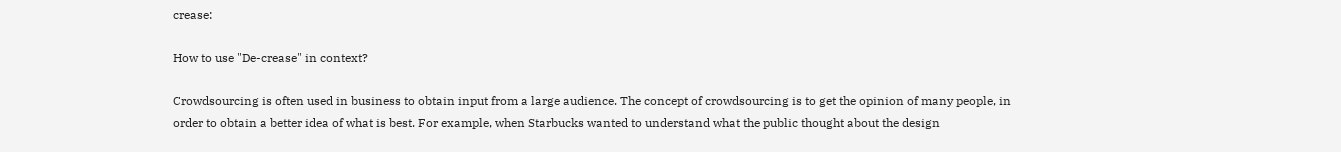crease:

How to use "De-crease" in context?

Crowdsourcing is often used in business to obtain input from a large audience. The concept of crowdsourcing is to get the opinion of many people, in order to obtain a better idea of what is best. For example, when Starbucks wanted to understand what the public thought about the design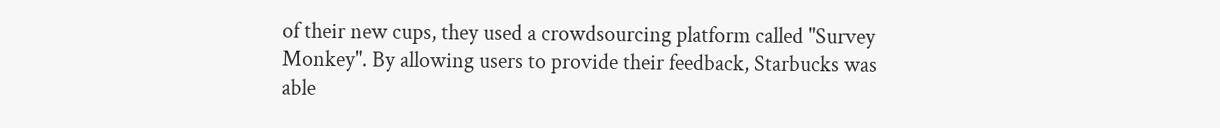of their new cups, they used a crowdsourcing platform called "Survey Monkey". By allowing users to provide their feedback, Starbucks was able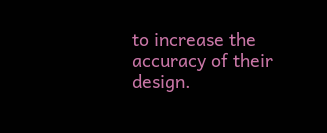to increase the accuracy of their design.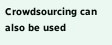Crowdsourcing can also be used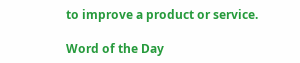to improve a product or service.

Word of the Day